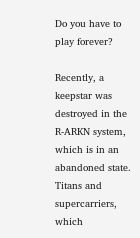Do you have to play forever?

Recently, a keepstar was destroyed in the R-ARKN system, which is in an abandoned state.
Titans and supercarriers, which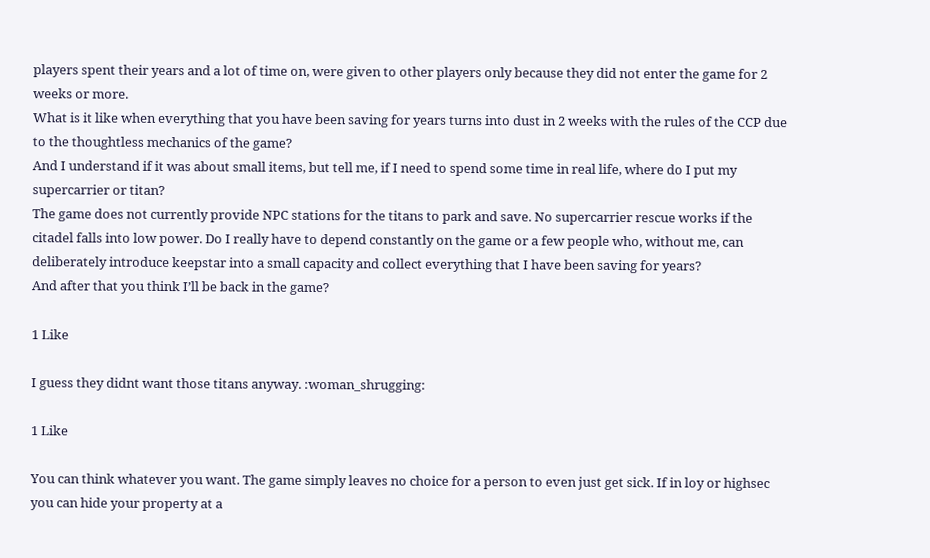players spent their years and a lot of time on, were given to other players only because they did not enter the game for 2 weeks or more.
What is it like when everything that you have been saving for years turns into dust in 2 weeks with the rules of the CCP due to the thoughtless mechanics of the game?
And I understand if it was about small items, but tell me, if I need to spend some time in real life, where do I put my supercarrier or titan?
The game does not currently provide NPC stations for the titans to park and save. No supercarrier rescue works if the citadel falls into low power. Do I really have to depend constantly on the game or a few people who, without me, can deliberately introduce keepstar into a small capacity and collect everything that I have been saving for years?
And after that you think I’ll be back in the game?

1 Like

I guess they didnt want those titans anyway. :woman_shrugging:

1 Like

You can think whatever you want. The game simply leaves no choice for a person to even just get sick. If in loy or highsec you can hide your property at a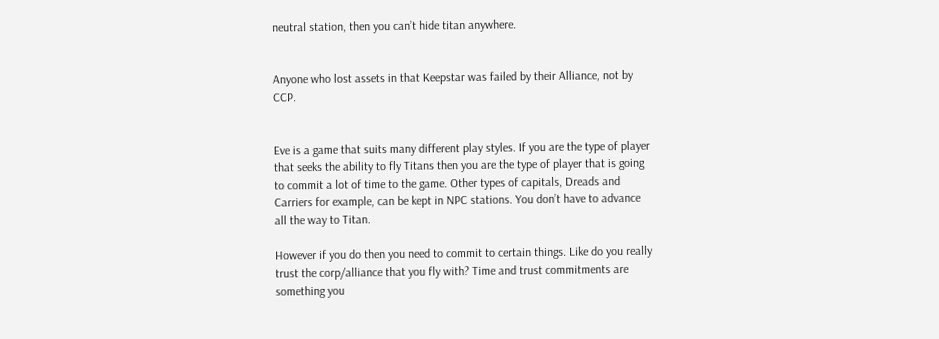neutral station, then you can’t hide titan anywhere.


Anyone who lost assets in that Keepstar was failed by their Alliance, not by CCP.


Eve is a game that suits many different play styles. If you are the type of player that seeks the ability to fly Titans then you are the type of player that is going to commit a lot of time to the game. Other types of capitals, Dreads and Carriers for example, can be kept in NPC stations. You don’t have to advance all the way to Titan.

However if you do then you need to commit to certain things. Like do you really trust the corp/alliance that you fly with? Time and trust commitments are something you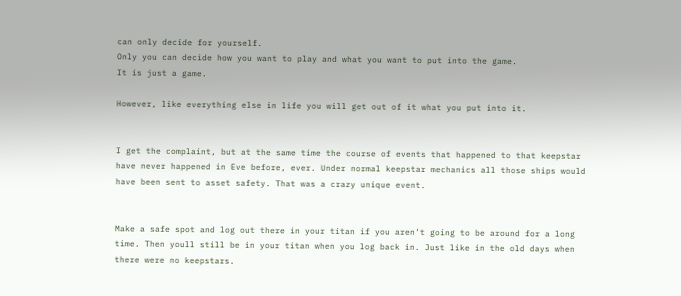can only decide for yourself.
Only you can decide how you want to play and what you want to put into the game.
It is just a game.

However, like everything else in life you will get out of it what you put into it.


I get the complaint, but at the same time the course of events that happened to that keepstar have never happened in Eve before, ever. Under normal keepstar mechanics all those ships would have been sent to asset safety. That was a crazy unique event.


Make a safe spot and log out there in your titan if you aren’t going to be around for a long time. Then youll still be in your titan when you log back in. Just like in the old days when there were no keepstars.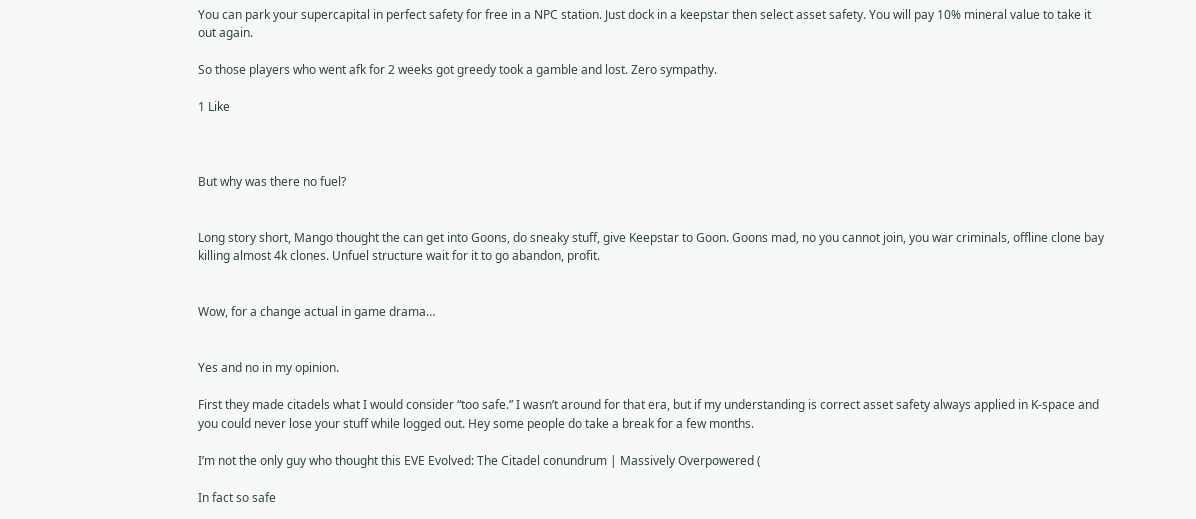You can park your supercapital in perfect safety for free in a NPC station. Just dock in a keepstar then select asset safety. You will pay 10% mineral value to take it out again.

So those players who went afk for 2 weeks got greedy took a gamble and lost. Zero sympathy.

1 Like



But why was there no fuel?


Long story short, Mango thought the can get into Goons, do sneaky stuff, give Keepstar to Goon. Goons mad, no you cannot join, you war criminals, offline clone bay killing almost 4k clones. Unfuel structure wait for it to go abandon, profit.


Wow, for a change actual in game drama…


Yes and no in my opinion.

First they made citadels what I would consider “too safe.” I wasn’t around for that era, but if my understanding is correct asset safety always applied in K-space and you could never lose your stuff while logged out. Hey some people do take a break for a few months.

I’m not the only guy who thought this EVE Evolved: The Citadel conundrum | Massively Overpowered (

In fact so safe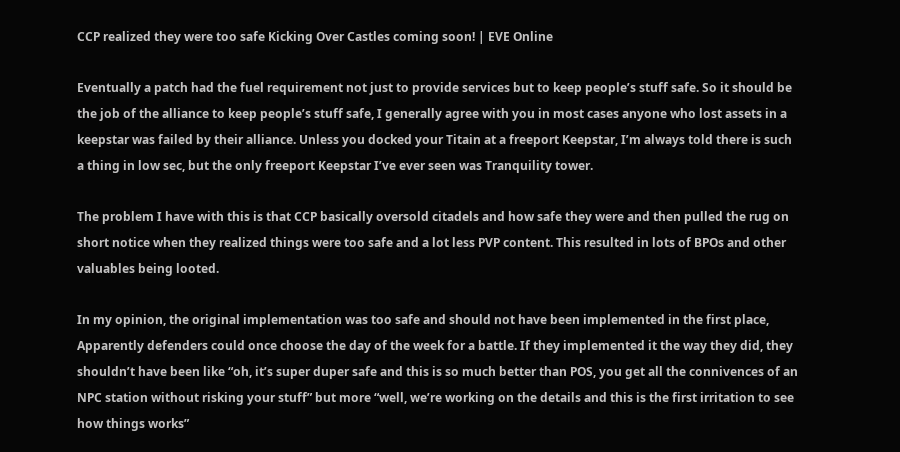CCP realized they were too safe Kicking Over Castles coming soon! | EVE Online

Eventually a patch had the fuel requirement not just to provide services but to keep people’s stuff safe. So it should be the job of the alliance to keep people’s stuff safe, I generally agree with you in most cases anyone who lost assets in a keepstar was failed by their alliance. Unless you docked your Titain at a freeport Keepstar, I’m always told there is such a thing in low sec, but the only freeport Keepstar I’ve ever seen was Tranquility tower.

The problem I have with this is that CCP basically oversold citadels and how safe they were and then pulled the rug on short notice when they realized things were too safe and a lot less PVP content. This resulted in lots of BPOs and other valuables being looted.

In my opinion, the original implementation was too safe and should not have been implemented in the first place, Apparently defenders could once choose the day of the week for a battle. If they implemented it the way they did, they shouldn’t have been like “oh, it’s super duper safe and this is so much better than POS, you get all the connivences of an NPC station without risking your stuff” but more “well, we’re working on the details and this is the first irritation to see how things works”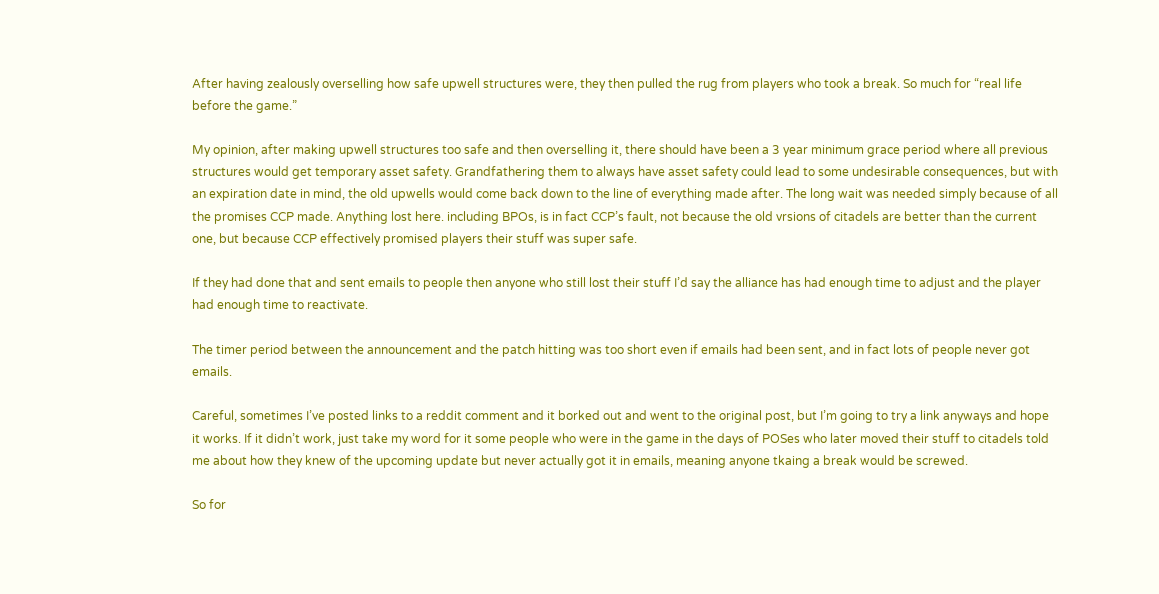After having zealously overselling how safe upwell structures were, they then pulled the rug from players who took a break. So much for “real life before the game.”

My opinion, after making upwell structures too safe and then overselling it, there should have been a 3 year minimum grace period where all previous structures would get temporary asset safety. Grandfathering them to always have asset safety could lead to some undesirable consequences, but with an expiration date in mind, the old upwells would come back down to the line of everything made after. The long wait was needed simply because of all the promises CCP made. Anything lost here. including BPOs, is in fact CCP’s fault, not because the old vrsions of citadels are better than the current one, but because CCP effectively promised players their stuff was super safe.

If they had done that and sent emails to people then anyone who still lost their stuff I’d say the alliance has had enough time to adjust and the player had enough time to reactivate.

The timer period between the announcement and the patch hitting was too short even if emails had been sent, and in fact lots of people never got emails.

Careful, sometimes I’ve posted links to a reddit comment and it borked out and went to the original post, but I’m going to try a link anyways and hope it works. If it didn’t work, just take my word for it some people who were in the game in the days of POSes who later moved their stuff to citadels told me about how they knew of the upcoming update but never actually got it in emails, meaning anyone tkaing a break would be screwed.

So for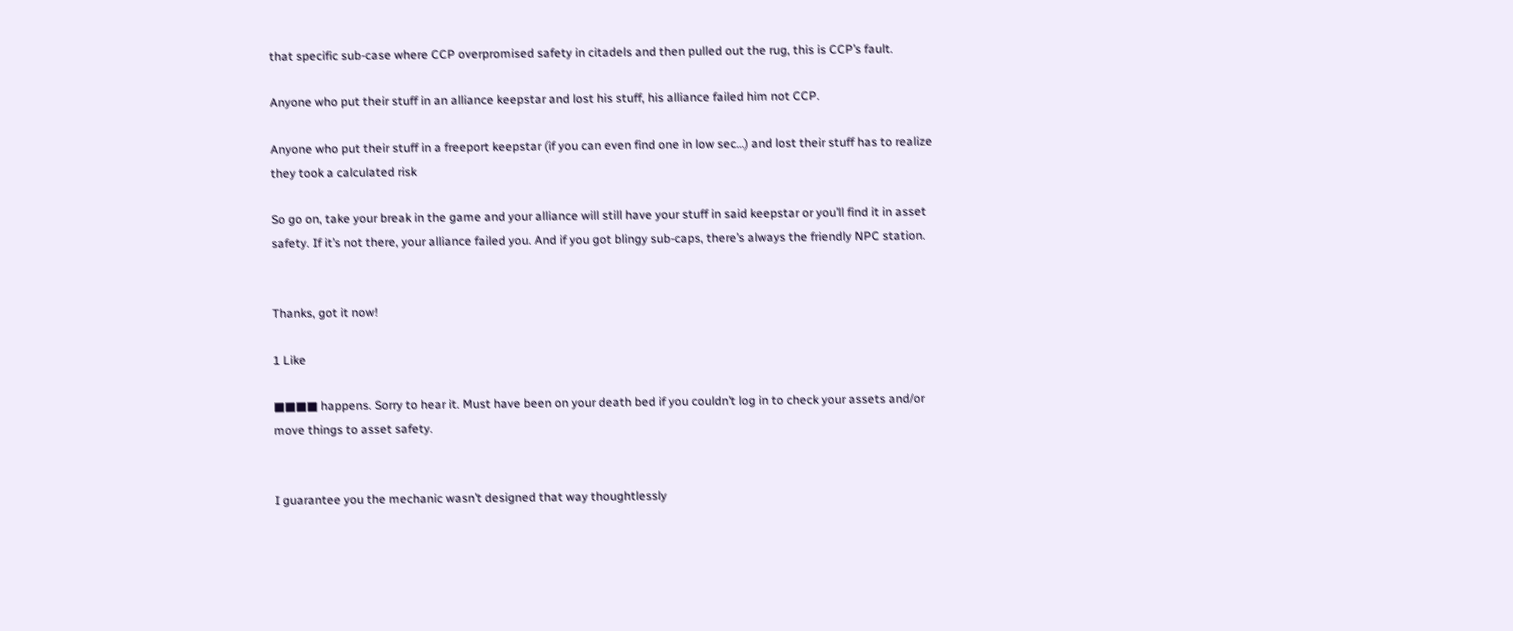that specific sub-case where CCP overpromised safety in citadels and then pulled out the rug, this is CCP’s fault.

Anyone who put their stuff in an alliance keepstar and lost his stuff, his alliance failed him not CCP.

Anyone who put their stuff in a freeport keepstar (if you can even find one in low sec…) and lost their stuff has to realize they took a calculated risk

So go on, take your break in the game and your alliance will still have your stuff in said keepstar or you’ll find it in asset safety. If it’s not there, your alliance failed you. And if you got blingy sub-caps, there’s always the friendly NPC station.


Thanks, got it now!

1 Like

■■■■ happens. Sorry to hear it. Must have been on your death bed if you couldn’t log in to check your assets and/or move things to asset safety.


I guarantee you the mechanic wasn’t designed that way thoughtlessly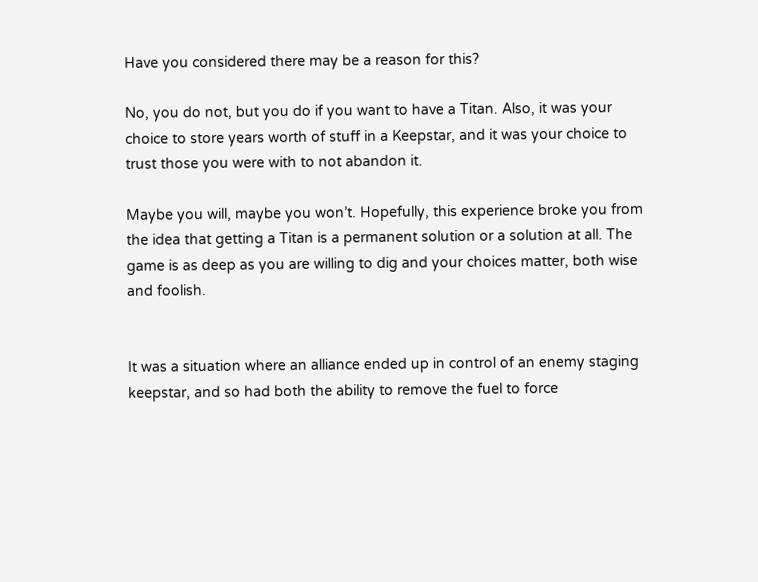Have you considered there may be a reason for this?

No, you do not, but you do if you want to have a Titan. Also, it was your choice to store years worth of stuff in a Keepstar, and it was your choice to trust those you were with to not abandon it.

Maybe you will, maybe you won’t. Hopefully, this experience broke you from the idea that getting a Titan is a permanent solution or a solution at all. The game is as deep as you are willing to dig and your choices matter, both wise and foolish.


It was a situation where an alliance ended up in control of an enemy staging keepstar, and so had both the ability to remove the fuel to force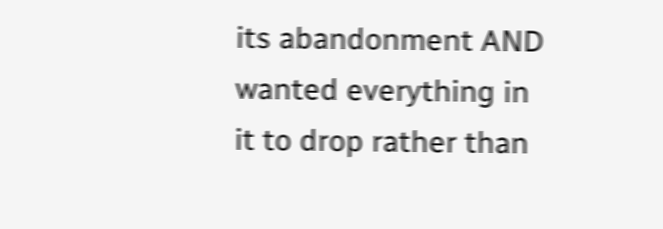its abandonment AND wanted everything in it to drop rather than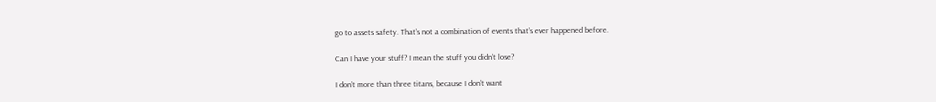go to assets safety. That’s not a combination of events that’s ever happened before.

Can I have your stuff? I mean the stuff you didn’t lose?

I don’t more than three titans, because I don’t want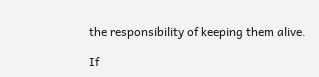the responsibility of keeping them alive.

If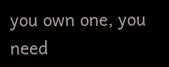you own one, you need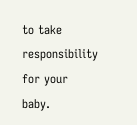to take responsibility for your baby.